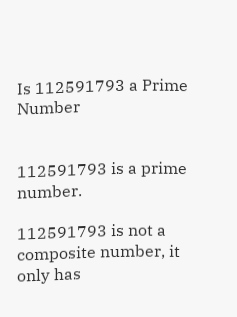Is 112591793 a Prime Number


112591793 is a prime number.

112591793 is not a composite number, it only has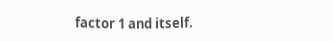factor 1 and itself.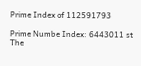Prime Index of 112591793

Prime Numbe Index: 6443011 st
The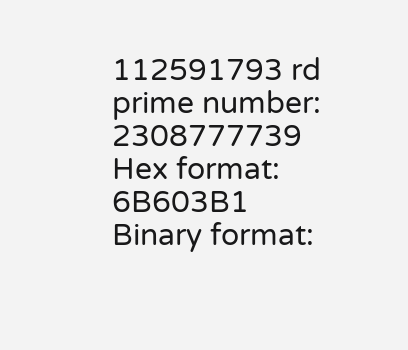112591793 rd prime number: 2308777739
Hex format: 6B603B1
Binary format: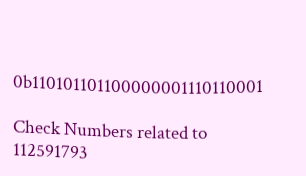0b110101101100000001110110001

Check Numbers related to 112591793